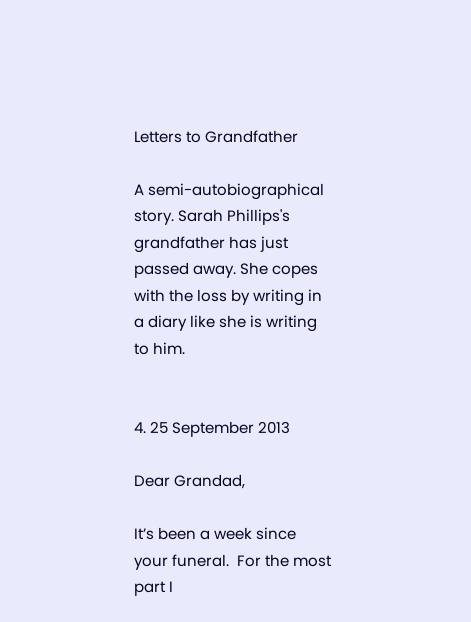Letters to Grandfather

A semi-autobiographical story. Sarah Phillips's grandfather has just passed away. She copes with the loss by writing in a diary like she is writing to him.


4. 25 September 2013

Dear Grandad,

It’s been a week since your funeral.  For the most part I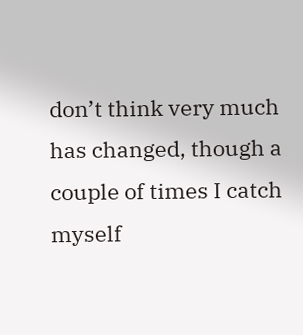don’t think very much has changed, though a couple of times I catch myself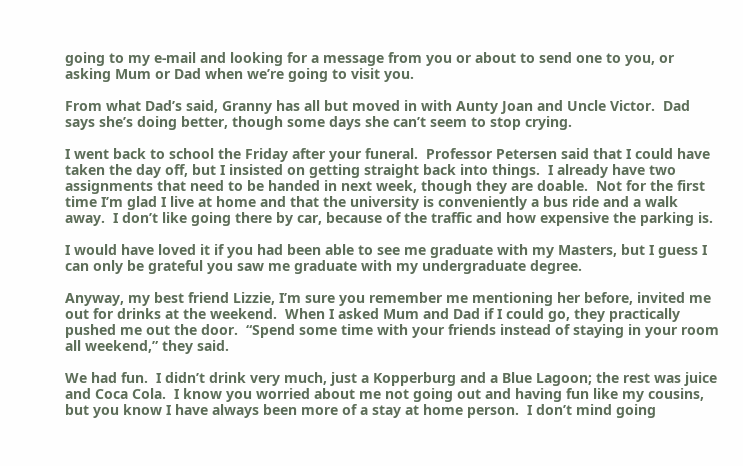going to my e-mail and looking for a message from you or about to send one to you, or asking Mum or Dad when we’re going to visit you.

From what Dad’s said, Granny has all but moved in with Aunty Joan and Uncle Victor.  Dad says she’s doing better, though some days she can’t seem to stop crying.

I went back to school the Friday after your funeral.  Professor Petersen said that I could have taken the day off, but I insisted on getting straight back into things.  I already have two assignments that need to be handed in next week, though they are doable.  Not for the first time I’m glad I live at home and that the university is conveniently a bus ride and a walk away.  I don’t like going there by car, because of the traffic and how expensive the parking is.

I would have loved it if you had been able to see me graduate with my Masters, but I guess I can only be grateful you saw me graduate with my undergraduate degree.

Anyway, my best friend Lizzie, I’m sure you remember me mentioning her before, invited me out for drinks at the weekend.  When I asked Mum and Dad if I could go, they practically pushed me out the door.  “Spend some time with your friends instead of staying in your room all weekend,” they said.

We had fun.  I didn’t drink very much, just a Kopperburg and a Blue Lagoon; the rest was juice and Coca Cola.  I know you worried about me not going out and having fun like my cousins, but you know I have always been more of a stay at home person.  I don’t mind going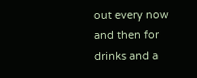out every now and then for drinks and a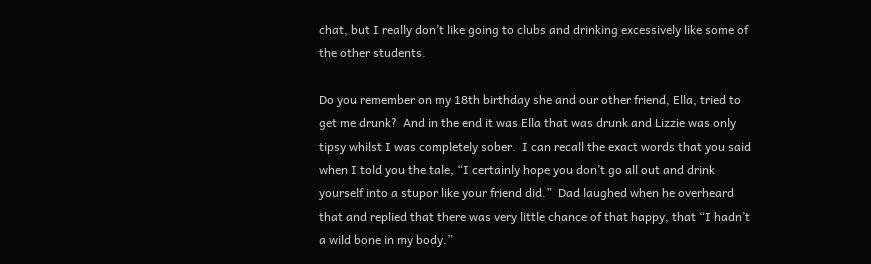chat, but I really don’t like going to clubs and drinking excessively like some of the other students.

Do you remember on my 18th birthday she and our other friend, Ella, tried to get me drunk?  And in the end it was Ella that was drunk and Lizzie was only tipsy whilst I was completely sober.  I can recall the exact words that you said when I told you the tale, “I certainly hope you don’t go all out and drink yourself into a stupor like your friend did.”  Dad laughed when he overheard that and replied that there was very little chance of that happy, that “I hadn’t a wild bone in my body.”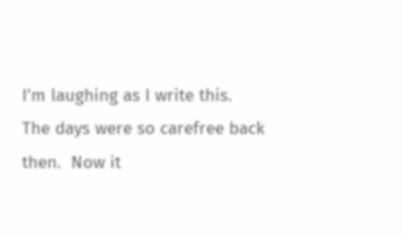I’m laughing as I write this.  The days were so carefree back then.  Now it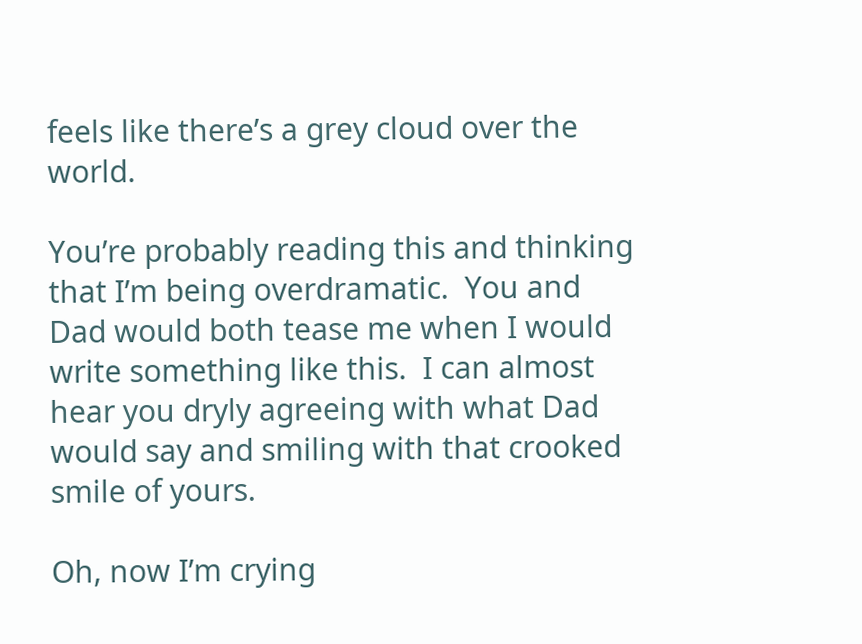feels like there’s a grey cloud over the world.

You’re probably reading this and thinking that I’m being overdramatic.  You and Dad would both tease me when I would write something like this.  I can almost hear you dryly agreeing with what Dad would say and smiling with that crooked smile of yours.

Oh, now I’m crying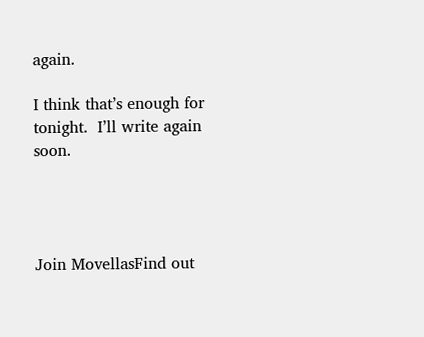again.

I think that’s enough for tonight.  I’ll write again soon.




Join MovellasFind out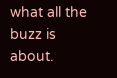what all the buzz is about.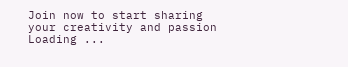Join now to start sharing your creativity and passion
Loading ...